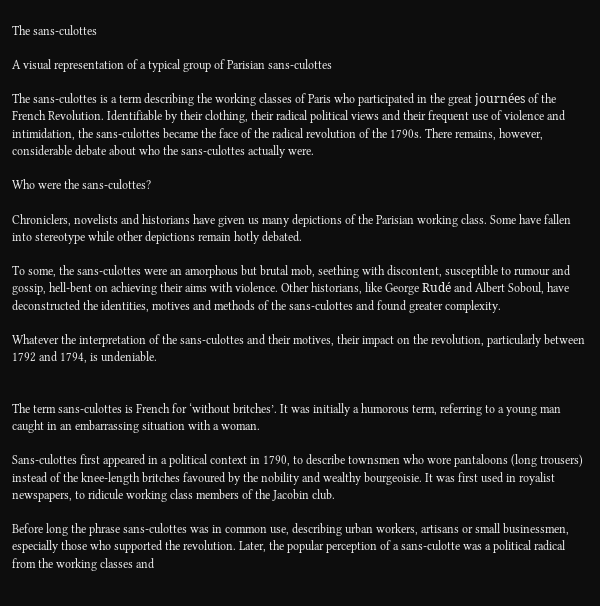The sans-culottes

A visual representation of a typical group of Parisian sans-culottes

The sans-culottes is a term describing the working classes of Paris who participated in the great journées of the French Revolution. Identifiable by their clothing, their radical political views and their frequent use of violence and intimidation, the sans-culottes became the face of the radical revolution of the 1790s. There remains, however, considerable debate about who the sans-culottes actually were.

Who were the sans-culottes?

Chroniclers, novelists and historians have given us many depictions of the Parisian working class. Some have fallen into stereotype while other depictions remain hotly debated.

To some, the sans-culottes were an amorphous but brutal mob, seething with discontent, susceptible to rumour and gossip, hell-bent on achieving their aims with violence. Other historians, like George Rudé and Albert Soboul, have deconstructed the identities, motives and methods of the sans-culottes and found greater complexity.

Whatever the interpretation of the sans-culottes and their motives, their impact on the revolution, particularly between 1792 and 1794, is undeniable.


The term sans-culottes is French for ‘without britches’. It was initially a humorous term, referring to a young man caught in an embarrassing situation with a woman.

Sans-culottes first appeared in a political context in 1790, to describe townsmen who wore pantaloons (long trousers) instead of the knee-length britches favoured by the nobility and wealthy bourgeoisie. It was first used in royalist newspapers, to ridicule working class members of the Jacobin club.

Before long the phrase sans-culottes was in common use, describing urban workers, artisans or small businessmen, especially those who supported the revolution. Later, the popular perception of a sans-culotte was a political radical from the working classes and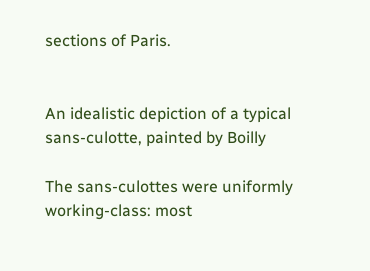sections of Paris.


An idealistic depiction of a typical sans-culotte, painted by Boilly

The sans-culottes were uniformly working-class: most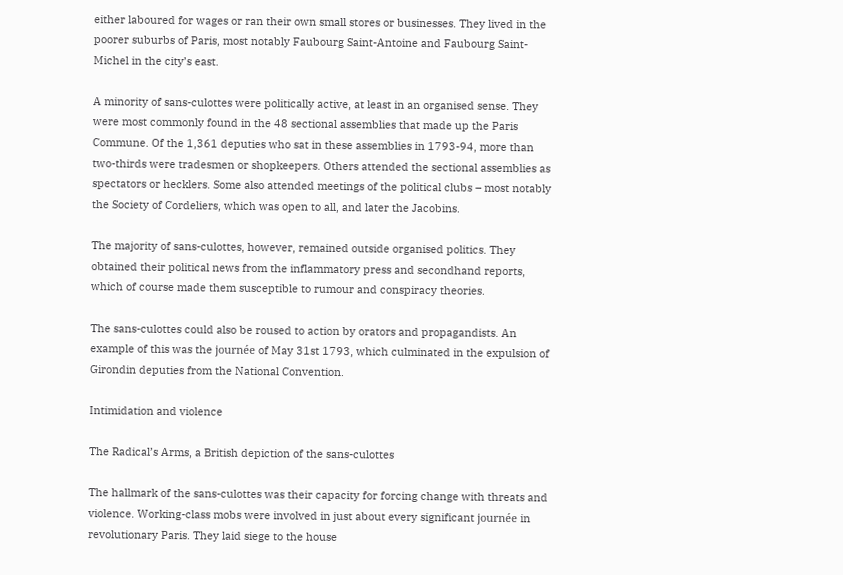either laboured for wages or ran their own small stores or businesses. They lived in the poorer suburbs of Paris, most notably Faubourg Saint-Antoine and Faubourg Saint-Michel in the city’s east.

A minority of sans-culottes were politically active, at least in an organised sense. They were most commonly found in the 48 sectional assemblies that made up the Paris Commune. Of the 1,361 deputies who sat in these assemblies in 1793-94, more than two-thirds were tradesmen or shopkeepers. Others attended the sectional assemblies as spectators or hecklers. Some also attended meetings of the political clubs – most notably the Society of Cordeliers, which was open to all, and later the Jacobins.

The majority of sans-culottes, however, remained outside organised politics. They obtained their political news from the inflammatory press and secondhand reports, which of course made them susceptible to rumour and conspiracy theories.

The sans-culottes could also be roused to action by orators and propagandists. An example of this was the journée of May 31st 1793, which culminated in the expulsion of Girondin deputies from the National Convention.

Intimidation and violence

The Radical’s Arms, a British depiction of the sans-culottes

The hallmark of the sans-culottes was their capacity for forcing change with threats and violence. Working-class mobs were involved in just about every significant journée in revolutionary Paris. They laid siege to the house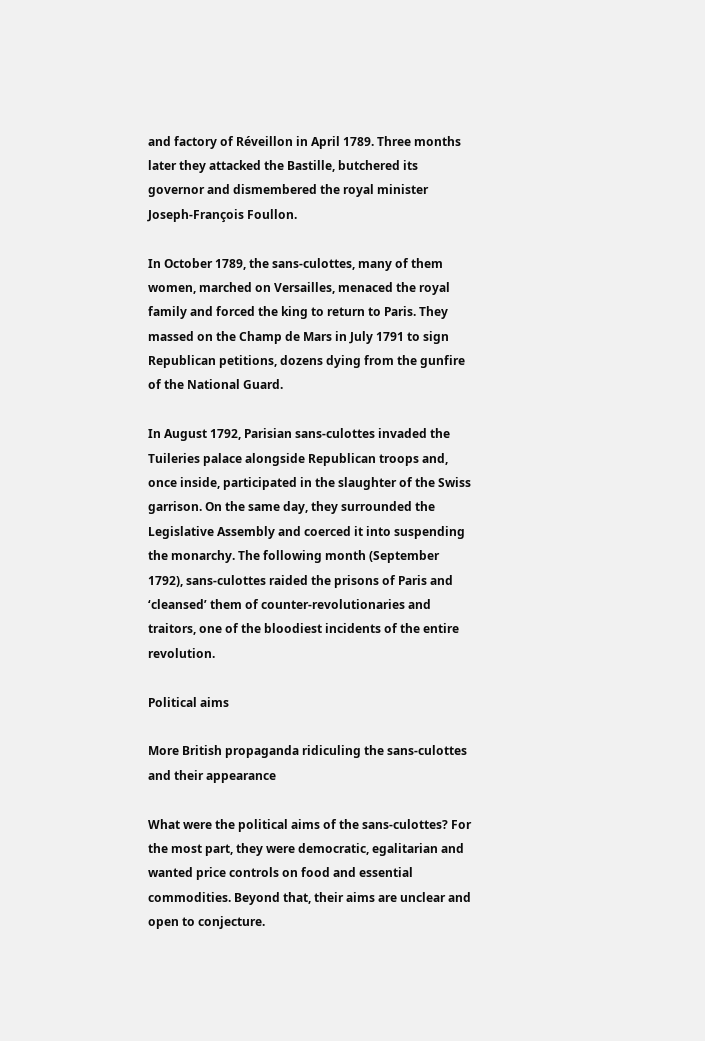and factory of Réveillon in April 1789. Three months later they attacked the Bastille, butchered its governor and dismembered the royal minister Joseph-François Foullon.

In October 1789, the sans-culottes, many of them women, marched on Versailles, menaced the royal family and forced the king to return to Paris. They massed on the Champ de Mars in July 1791 to sign Republican petitions, dozens dying from the gunfire of the National Guard.

In August 1792, Parisian sans-culottes invaded the Tuileries palace alongside Republican troops and, once inside, participated in the slaughter of the Swiss garrison. On the same day, they surrounded the Legislative Assembly and coerced it into suspending the monarchy. The following month (September 1792), sans-culottes raided the prisons of Paris and ‘cleansed’ them of counter-revolutionaries and traitors, one of the bloodiest incidents of the entire revolution.

Political aims

More British propaganda ridiculing the sans-culottes and their appearance

What were the political aims of the sans-culottes? For the most part, they were democratic, egalitarian and wanted price controls on food and essential commodities. Beyond that, their aims are unclear and open to conjecture.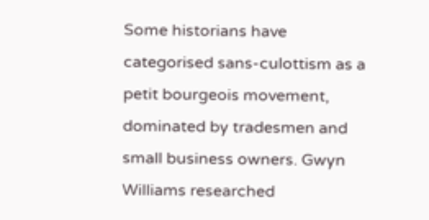Some historians have categorised sans-culottism as a petit bourgeois movement, dominated by tradesmen and small business owners. Gwyn Williams researched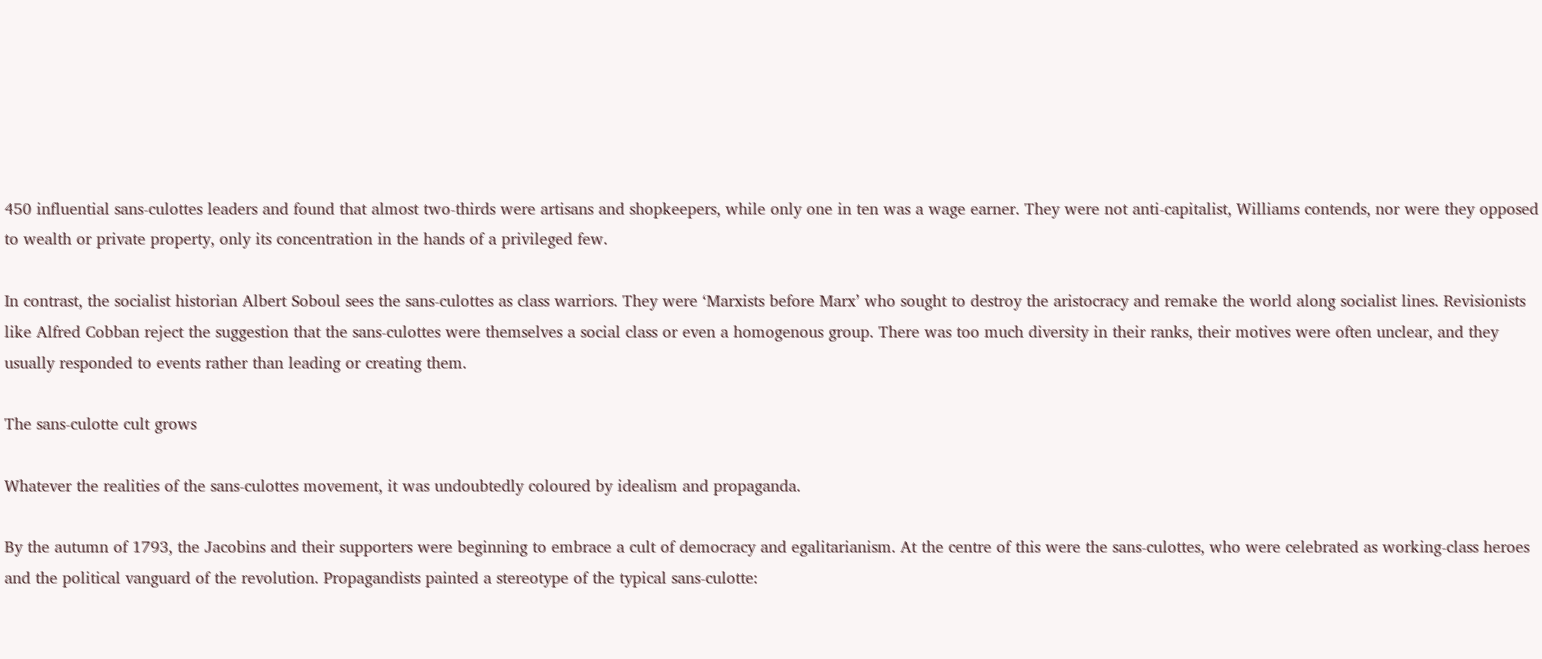450 influential sans-culottes leaders and found that almost two-thirds were artisans and shopkeepers, while only one in ten was a wage earner. They were not anti-capitalist, Williams contends, nor were they opposed to wealth or private property, only its concentration in the hands of a privileged few.

In contrast, the socialist historian Albert Soboul sees the sans-culottes as class warriors. They were ‘Marxists before Marx’ who sought to destroy the aristocracy and remake the world along socialist lines. Revisionists like Alfred Cobban reject the suggestion that the sans-culottes were themselves a social class or even a homogenous group. There was too much diversity in their ranks, their motives were often unclear, and they usually responded to events rather than leading or creating them.

The sans-culotte cult grows

Whatever the realities of the sans-culottes movement, it was undoubtedly coloured by idealism and propaganda.

By the autumn of 1793, the Jacobins and their supporters were beginning to embrace a cult of democracy and egalitarianism. At the centre of this were the sans-culottes, who were celebrated as working-class heroes and the political vanguard of the revolution. Propagandists painted a stereotype of the typical sans-culotte: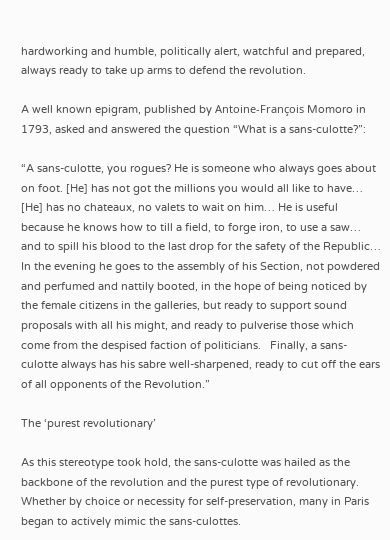hardworking and humble, politically alert, watchful and prepared, always ready to take up arms to defend the revolution.

A well known epigram, published by Antoine-François Momoro in 1793, asked and answered the question “What is a sans-culotte?”:

“A sans-culotte, you rogues? He is someone who always goes about on foot. [He] has not got the millions you would all like to have… [He] has no chateaux, no valets to wait on him… He is useful because he knows how to till a field, to forge iron, to use a saw… and to spill his blood to the last drop for the safety of the Republic… In the evening he goes to the assembly of his Section, not powdered and perfumed and nattily booted, in the hope of being noticed by the female citizens in the galleries, but ready to support sound proposals with all his might, and ready to pulverise those which come from the despised faction of politicians.   Finally, a sans-culotte always has his sabre well-sharpened, ready to cut off the ears of all opponents of the Revolution.”

The ‘purest revolutionary’

As this stereotype took hold, the sans-culotte was hailed as the backbone of the revolution and the purest type of revolutionary. Whether by choice or necessity for self-preservation, many in Paris began to actively mimic the sans-culottes.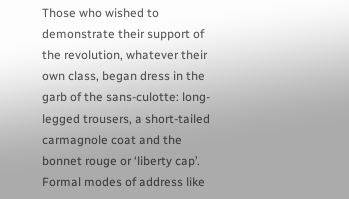Those who wished to demonstrate their support of the revolution, whatever their own class, began dress in the garb of the sans-culotte: long-legged trousers, a short-tailed carmagnole coat and the bonnet rouge or ‘liberty cap’. Formal modes of address like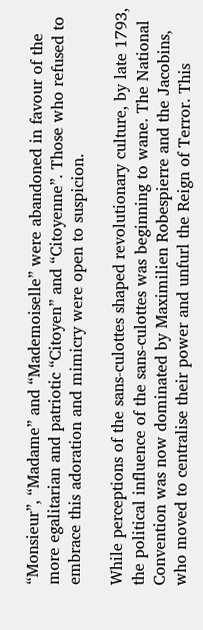“Monsieur”, “Madame” and “Mademoiselle” were abandoned in favour of the more egalitarian and patriotic “Citoyen” and “Citoyenne”. Those who refused to embrace this adoration and mimicry were open to suspicion.

While perceptions of the sans-culottes shaped revolutionary culture, by late 1793, the political influence of the sans-culottes was beginning to wane. The National Convention was now dominated by Maximilien Robespierre and the Jacobins, who moved to centralise their power and unfurl the Reign of Terror. This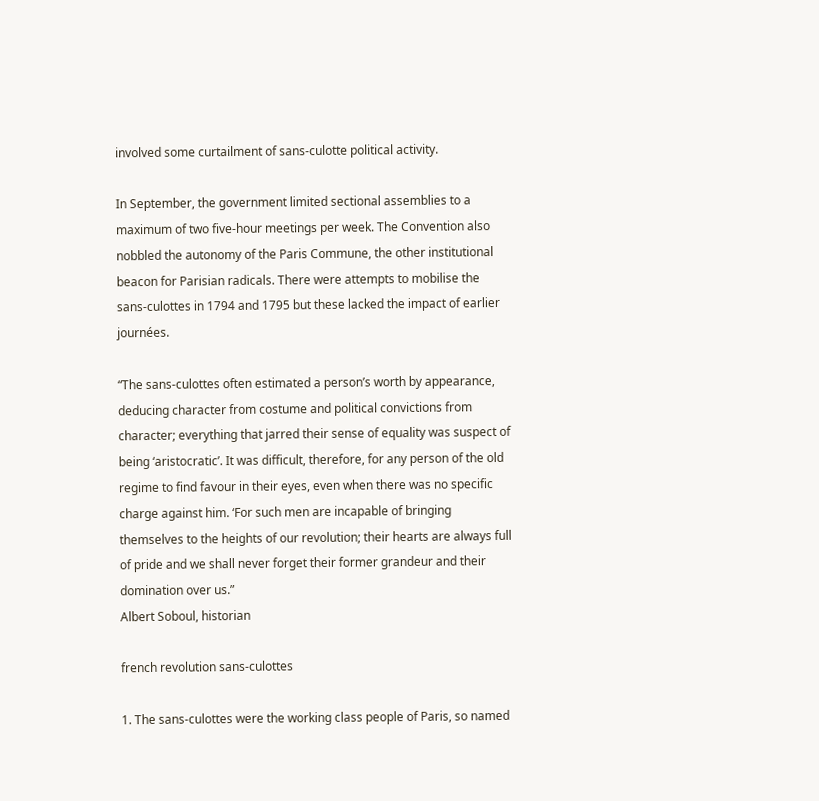involved some curtailment of sans-culotte political activity.

In September, the government limited sectional assemblies to a maximum of two five-hour meetings per week. The Convention also nobbled the autonomy of the Paris Commune, the other institutional beacon for Parisian radicals. There were attempts to mobilise the sans-culottes in 1794 and 1795 but these lacked the impact of earlier journées.

“The sans-culottes often estimated a person’s worth by appearance, deducing character from costume and political convictions from character; everything that jarred their sense of equality was suspect of being ‘aristocratic’. It was difficult, therefore, for any person of the old regime to find favour in their eyes, even when there was no specific charge against him. ‘For such men are incapable of bringing themselves to the heights of our revolution; their hearts are always full of pride and we shall never forget their former grandeur and their domination over us.”
Albert Soboul, historian

french revolution sans-culottes

1. The sans-culottes were the working class people of Paris, so named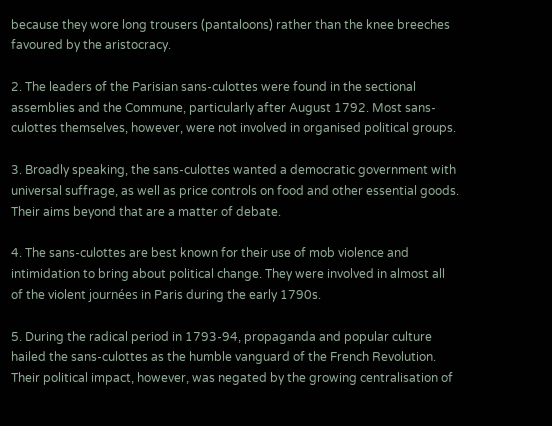because they wore long trousers (pantaloons) rather than the knee breeches favoured by the aristocracy.

2. The leaders of the Parisian sans-culottes were found in the sectional assemblies and the Commune, particularly after August 1792. Most sans-culottes themselves, however, were not involved in organised political groups.

3. Broadly speaking, the sans-culottes wanted a democratic government with universal suffrage, as well as price controls on food and other essential goods. Their aims beyond that are a matter of debate.

4. The sans-culottes are best known for their use of mob violence and intimidation to bring about political change. They were involved in almost all of the violent journées in Paris during the early 1790s.

5. During the radical period in 1793-94, propaganda and popular culture hailed the sans-culottes as the humble vanguard of the French Revolution. Their political impact, however, was negated by the growing centralisation of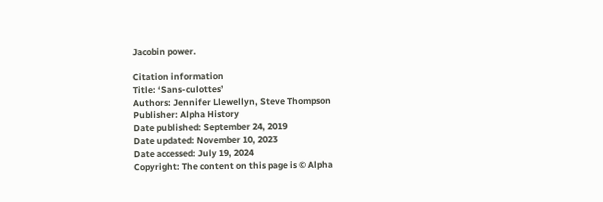Jacobin power.

Citation information
Title: ‘Sans-culottes’
Authors: Jennifer Llewellyn, Steve Thompson
Publisher: Alpha History
Date published: September 24, 2019
Date updated: November 10, 2023
Date accessed: July 19, 2024
Copyright: The content on this page is © Alpha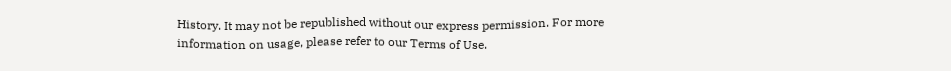History. It may not be republished without our express permission. For more information on usage, please refer to our Terms of Use.